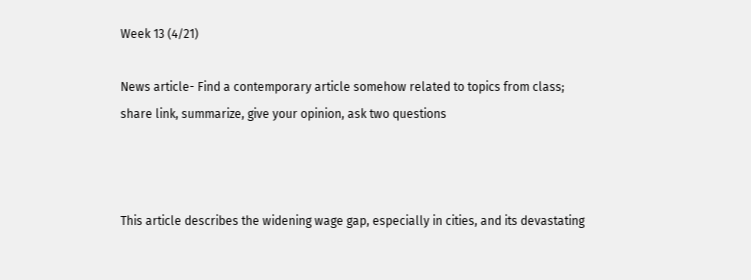Week 13 (4/21)

News article- Find a contemporary article somehow related to topics from class; share link, summarize, give your opinion, ask two questions



This article describes the widening wage gap, especially in cities, and its devastating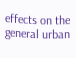effects on the general urban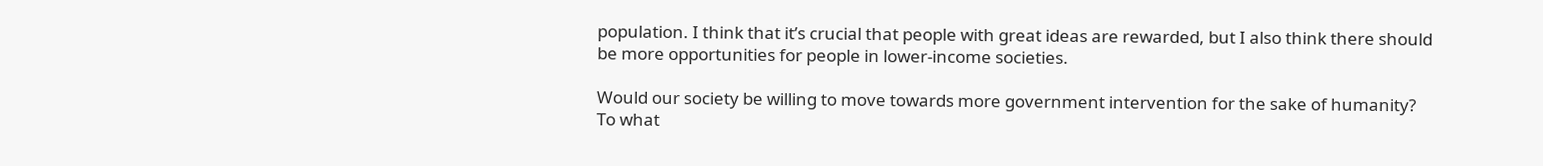population. I think that it’s crucial that people with great ideas are rewarded, but I also think there should be more opportunities for people in lower-income societies.

Would our society be willing to move towards more government intervention for the sake of humanity? To what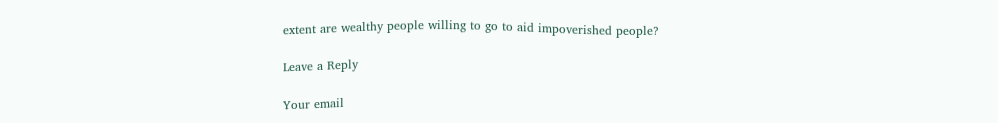extent are wealthy people willing to go to aid impoverished people?

Leave a Reply

Your email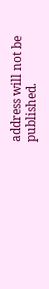address will not be published.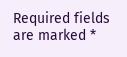Required fields are marked *